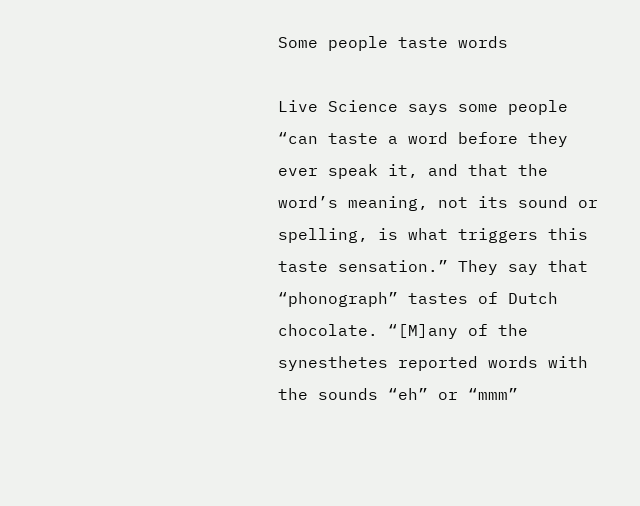Some people taste words

Live Science says some people “can taste a word before they ever speak it, and that the word’s meaning, not its sound or spelling, is what triggers this taste sensation.” They say that “phonograph” tastes of Dutch chocolate. “[M]any of the synesthetes reported words with the sounds “eh” or “mmm”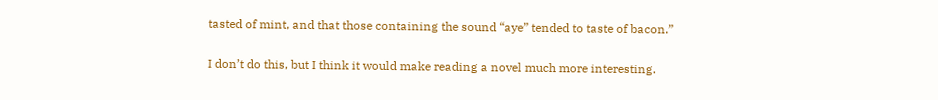tasted of mint, and that those containing the sound “aye” tended to taste of bacon.”

I don’t do this, but I think it would make reading a novel much more interesting.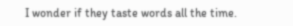I wonder if they taste words all the time.